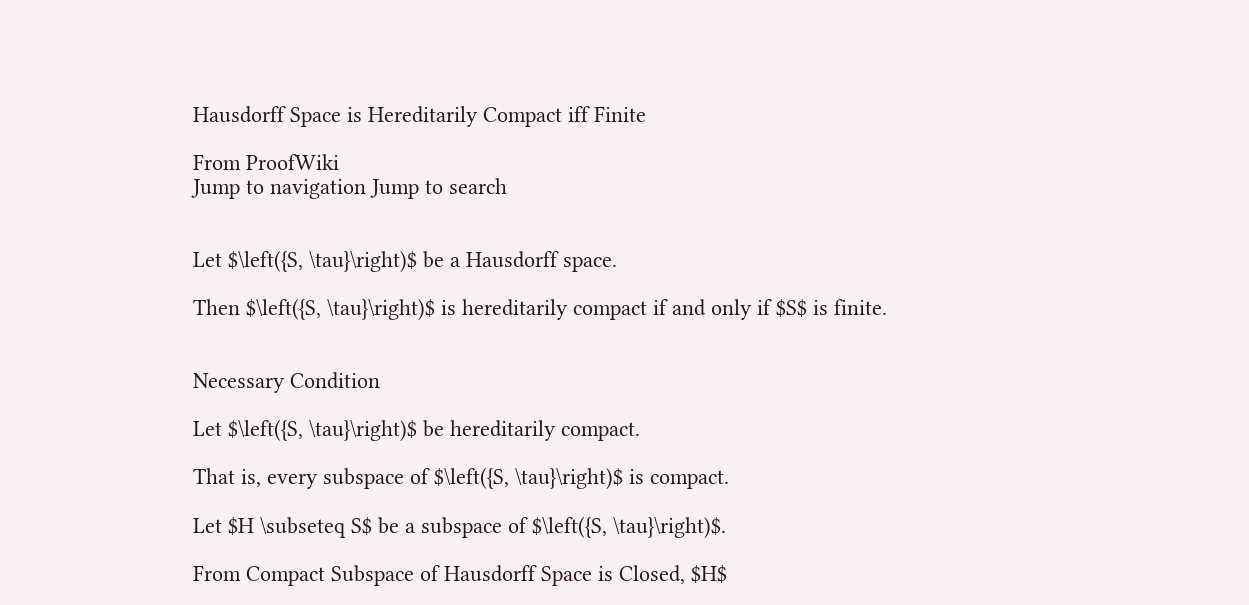Hausdorff Space is Hereditarily Compact iff Finite

From ProofWiki
Jump to navigation Jump to search


Let $\left({S, \tau}\right)$ be a Hausdorff space.

Then $\left({S, \tau}\right)$ is hereditarily compact if and only if $S$ is finite.


Necessary Condition

Let $\left({S, \tau}\right)$ be hereditarily compact.

That is, every subspace of $\left({S, \tau}\right)$ is compact.

Let $H \subseteq S$ be a subspace of $\left({S, \tau}\right)$.

From Compact Subspace of Hausdorff Space is Closed, $H$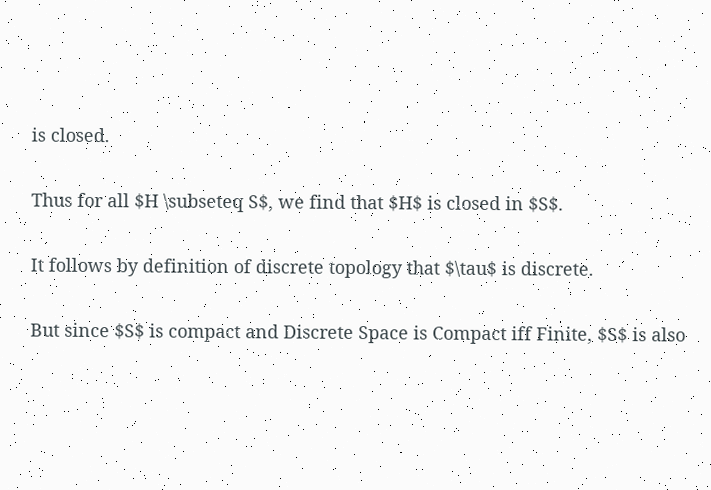is closed.

Thus for all $H \subseteq S$, we find that $H$ is closed in $S$.

It follows by definition of discrete topology that $\tau$ is discrete.

But since $S$ is compact and Discrete Space is Compact iff Finite, $S$ is also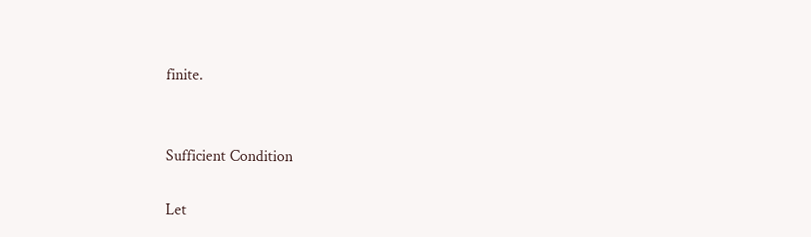finite.


Sufficient Condition

Let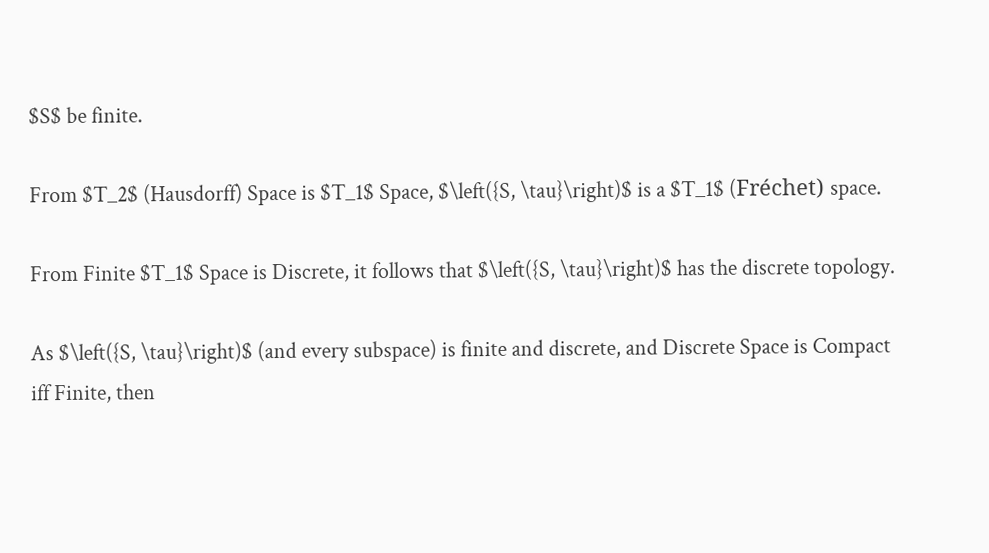$S$ be finite.

From $T_2$ (Hausdorff) Space is $T_1$ Space, $\left({S, \tau}\right)$ is a $T_1$ (Fréchet) space.

From Finite $T_1$ Space is Discrete, it follows that $\left({S, \tau}\right)$ has the discrete topology.

As $\left({S, \tau}\right)$ (and every subspace) is finite and discrete, and Discrete Space is Compact iff Finite, then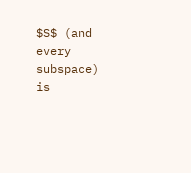$S$ (and every subspace) is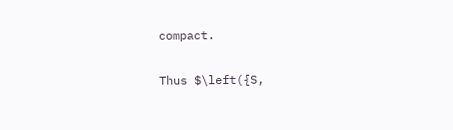compact.

Thus $\left({S,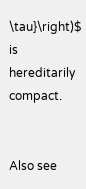\tau}\right)$ is hereditarily compact.


Also see